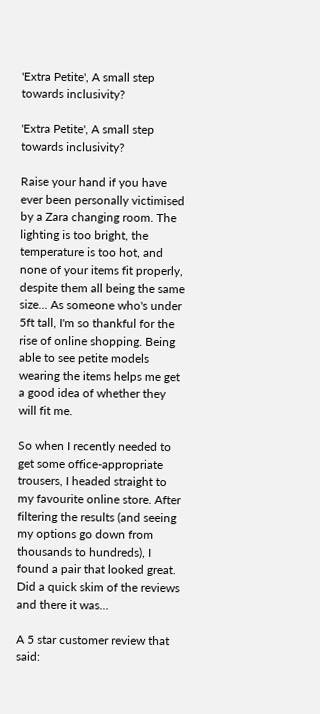'Extra Petite', A small step towards inclusivity?

'Extra Petite', A small step towards inclusivity?

Raise your hand if you have ever been personally victimised by a Zara changing room. The lighting is too bright, the temperature is too hot, and none of your items fit properly, despite them all being the same size... As someone who's under 5ft tall, I'm so thankful for the rise of online shopping. Being able to see petite models wearing the items helps me get a good idea of whether they will fit me.

So when I recently needed to get some office-appropriate trousers, I headed straight to my favourite online store. After filtering the results (and seeing my options go down from thousands to hundreds), I found a pair that looked great. Did a quick skim of the reviews and there it was…

A 5 star customer review that said: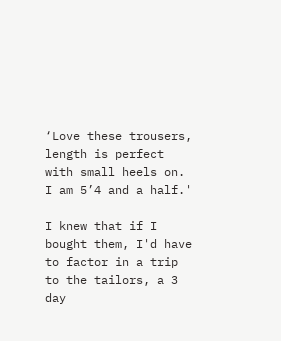‘Love these trousers, length is perfect with small heels on. I am 5’4 and a half.'

I knew that if I bought them, I'd have to factor in a trip to the tailors, a 3 day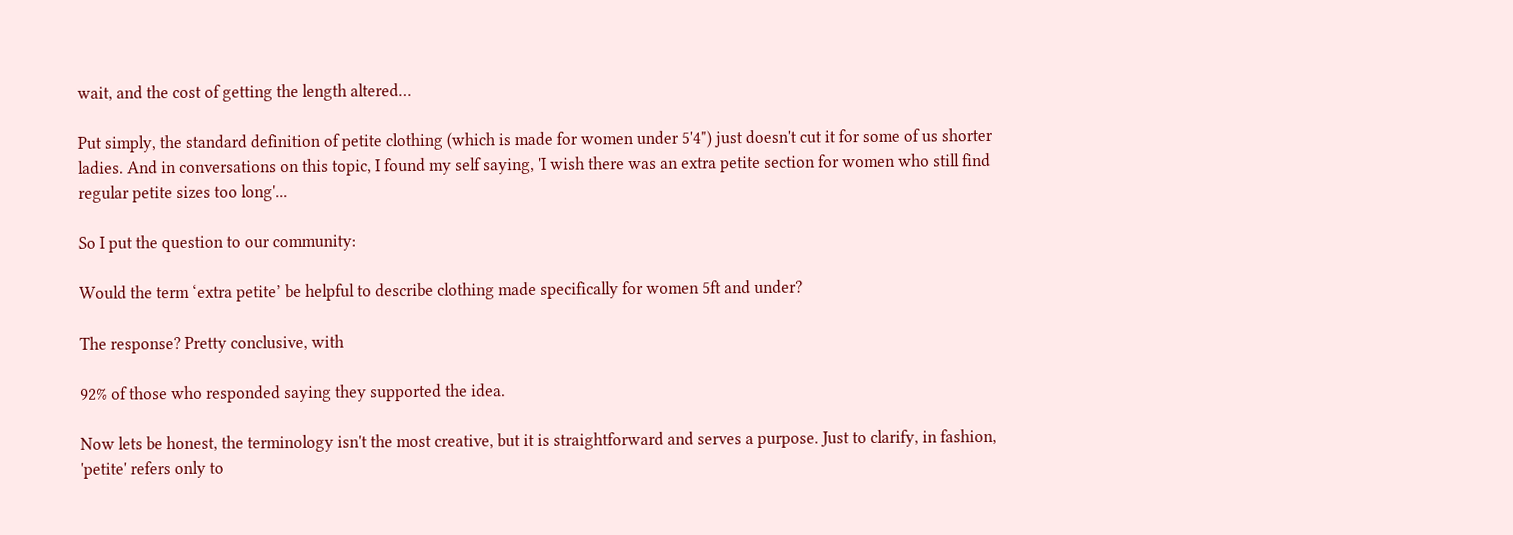wait, and the cost of getting the length altered…

Put simply, the standard definition of petite clothing (which is made for women under 5'4") just doesn't cut it for some of us shorter ladies. And in conversations on this topic, I found my self saying, 'I wish there was an extra petite section for women who still find regular petite sizes too long'...

So I put the question to our community:

Would the term ‘extra petite’ be helpful to describe clothing made specifically for women 5ft and under?

The response? Pretty conclusive, with

92% of those who responded saying they supported the idea.

Now lets be honest, the terminology isn't the most creative, but it is straightforward and serves a purpose. Just to clarify, in fashion, 'petite' refers only to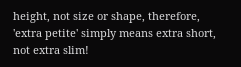height, not size or shape, therefore, 'extra petite' simply means extra short, not extra slim!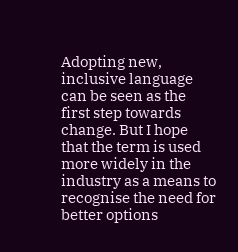Adopting new, inclusive language can be seen as the first step towards change. But I hope that the term is used more widely in the industry as a means to recognise the need for better options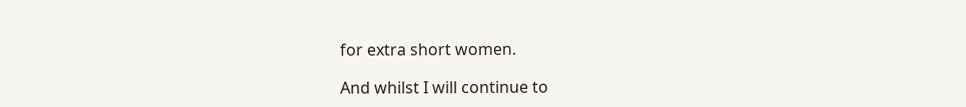for extra short women.

And whilst I will continue to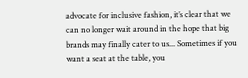advocate for inclusive fashion, it’s clear that we can no longer wait around in the hope that big brands may finally cater to us... Sometimes if you want a seat at the table, you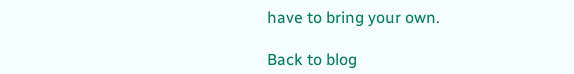have to bring your own.

Back to blog